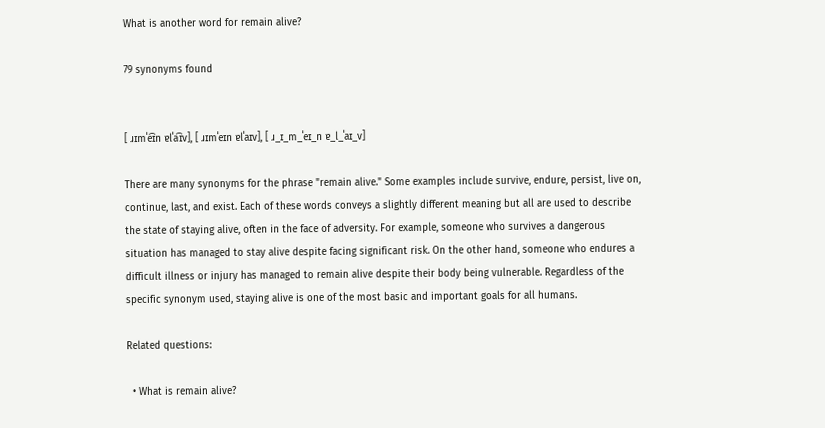What is another word for remain alive?

79 synonyms found


[ ɹɪmˈe͡ɪn ɐlˈa͡ɪv], [ ɹɪmˈeɪn ɐlˈaɪv], [ ɹ_ɪ_m_ˈeɪ_n ɐ_l_ˈaɪ_v]

There are many synonyms for the phrase "remain alive." Some examples include survive, endure, persist, live on, continue, last, and exist. Each of these words conveys a slightly different meaning but all are used to describe the state of staying alive, often in the face of adversity. For example, someone who survives a dangerous situation has managed to stay alive despite facing significant risk. On the other hand, someone who endures a difficult illness or injury has managed to remain alive despite their body being vulnerable. Regardless of the specific synonym used, staying alive is one of the most basic and important goals for all humans.

Related questions:

  • What is remain alive?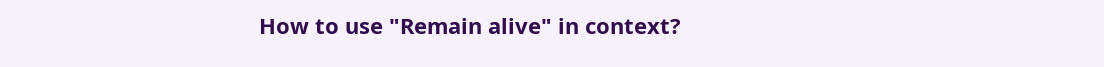How to use "Remain alive" in context?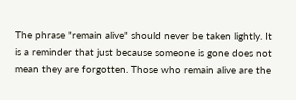The phrase "remain alive" should never be taken lightly. It is a reminder that just because someone is gone does not mean they are forgotten. Those who remain alive are the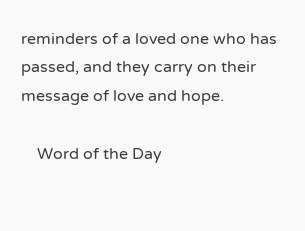reminders of a loved one who has passed, and they carry on their message of love and hope.

    Word of the Day